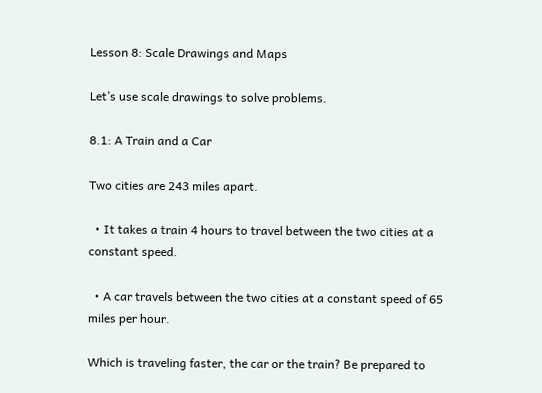Lesson 8: Scale Drawings and Maps

Let’s use scale drawings to solve problems.

8.1: A Train and a Car

Two cities are 243 miles apart.

  • It takes a train 4 hours to travel between the two cities at a constant speed.

  • A car travels between the two cities at a constant speed of 65 miles per hour.

Which is traveling faster, the car or the train? Be prepared to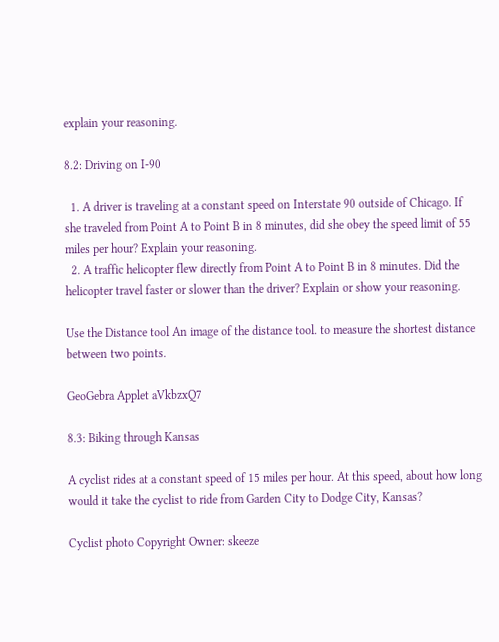explain your reasoning.

8.2: Driving on I-90

  1. A driver is traveling at a constant speed on Interstate 90 outside of Chicago. If she traveled from Point A to Point B in 8 minutes, did she obey the speed limit of 55 miles per hour? Explain your reasoning.
  2. A traffic helicopter flew directly from Point A to Point B in 8 minutes. Did the helicopter travel faster or slower than the driver? Explain or show your reasoning.

Use the Distance tool An image of the distance tool. to measure the shortest distance between two points.

GeoGebra Applet aVkbzxQ7

8.3: Biking through Kansas

A cyclist rides at a constant speed of 15 miles per hour. At this speed, about how long would it take the cyclist to ride from Garden City to Dodge City, Kansas?

Cyclist photo Copyright Owner: skeeze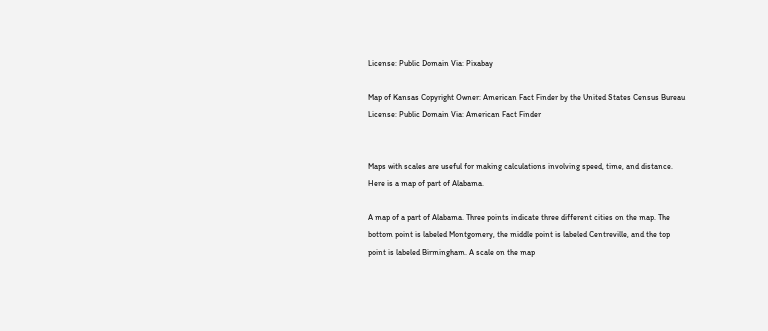License: Public Domain Via: Pixabay

Map of Kansas Copyright Owner: American Fact Finder by the United States Census Bureau License: Public Domain Via: American Fact Finder


Maps with scales are useful for making calculations involving speed, time, and distance. Here is a map of part of Alabama.

A map of a part of Alabama. Three points indicate three different cities on the map. The bottom point is labeled Montgomery, the middle point is labeled Centreville, and the top point is labeled Birmingham. A scale on the map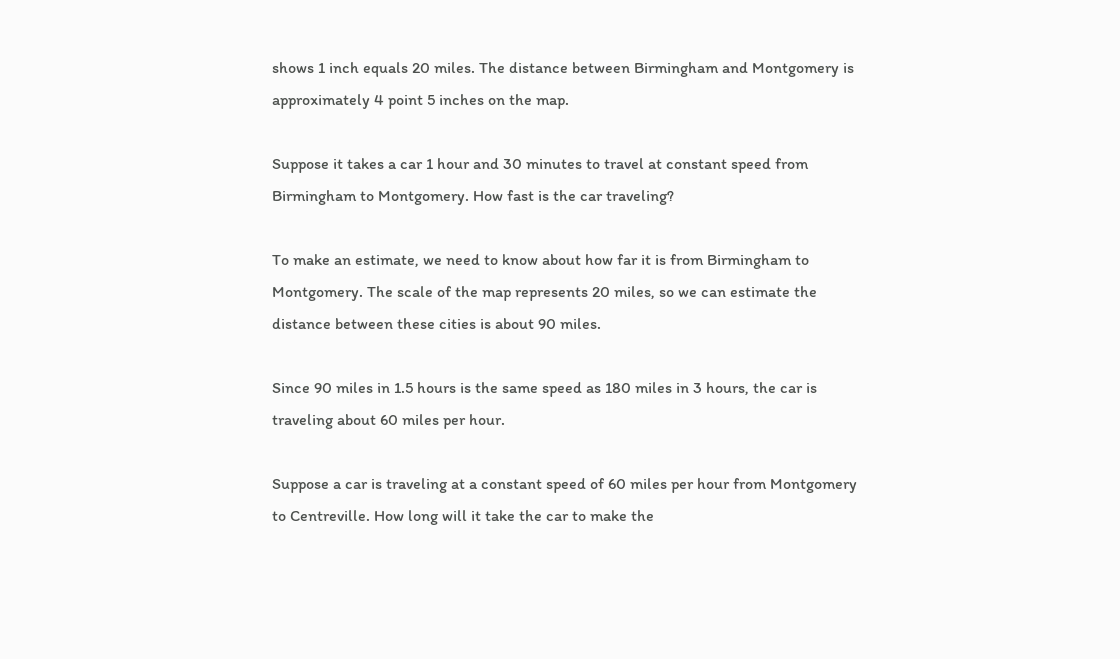shows 1 inch equals 20 miles. The distance between Birmingham and Montgomery is approximately 4 point 5 inches on the map.

Suppose it takes a car 1 hour and 30 minutes to travel at constant speed from Birmingham to Montgomery. How fast is the car traveling?

To make an estimate, we need to know about how far it is from Birmingham to Montgomery. The scale of the map represents 20 miles, so we can estimate the distance between these cities is about 90 miles.

Since 90 miles in 1.5 hours is the same speed as 180 miles in 3 hours, the car is traveling about 60 miles per hour.

Suppose a car is traveling at a constant speed of 60 miles per hour from Montgomery to Centreville. How long will it take the car to make the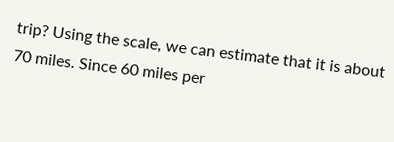trip? Using the scale, we can estimate that it is about 70 miles. Since 60 miles per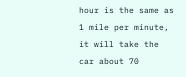hour is the same as 1 mile per minute, it will take the car about 70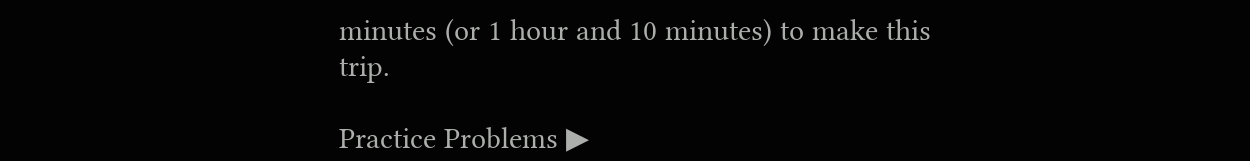minutes (or 1 hour and 10 minutes) to make this trip.

Practice Problems ▶